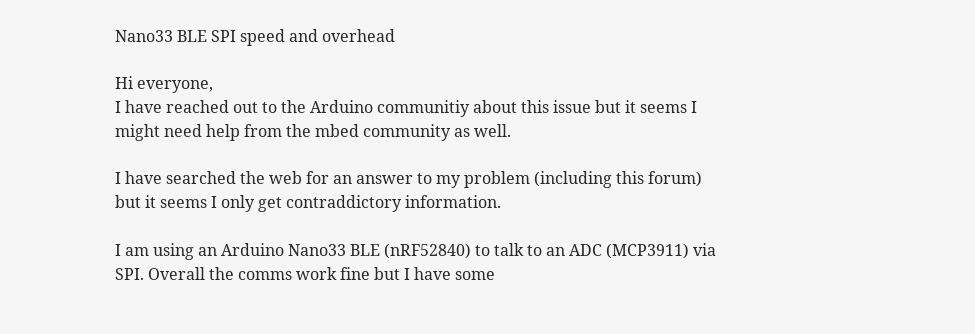Nano33 BLE SPI speed and overhead

Hi everyone,
I have reached out to the Arduino communitiy about this issue but it seems I might need help from the mbed community as well.

I have searched the web for an answer to my problem (including this forum) but it seems I only get contraddictory information.

I am using an Arduino Nano33 BLE (nRF52840) to talk to an ADC (MCP3911) via SPI. Overall the comms work fine but I have some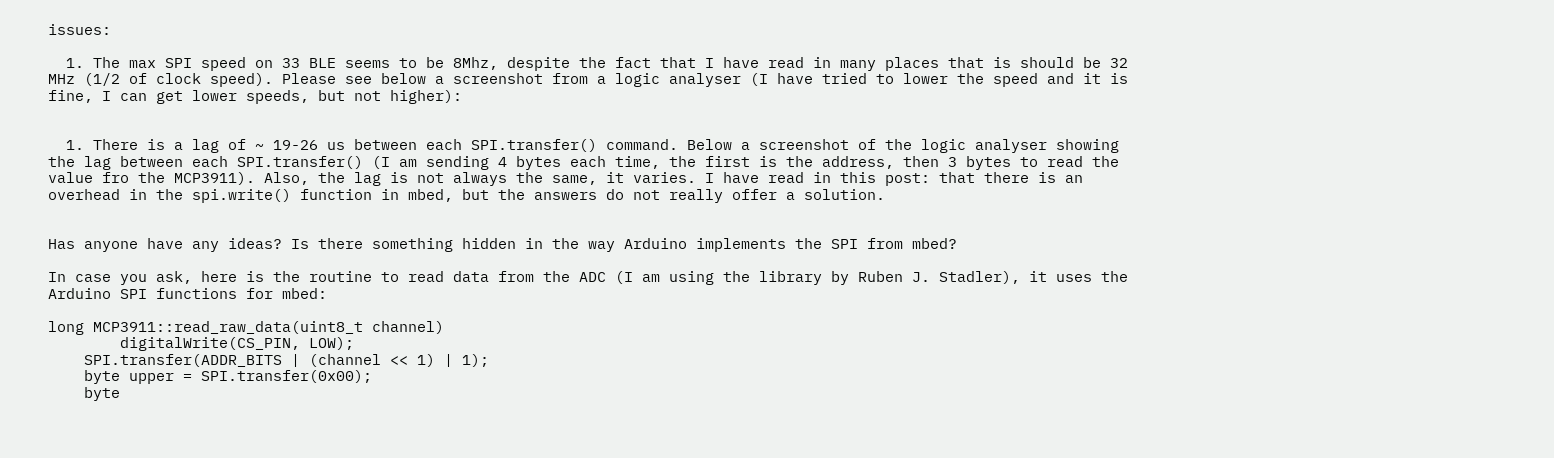issues:

  1. The max SPI speed on 33 BLE seems to be 8Mhz, despite the fact that I have read in many places that is should be 32 MHz (1/2 of clock speed). Please see below a screenshot from a logic analyser (I have tried to lower the speed and it is fine, I can get lower speeds, but not higher):


  1. There is a lag of ~ 19-26 us between each SPI.transfer() command. Below a screenshot of the logic analyser showing the lag between each SPI.transfer() (I am sending 4 bytes each time, the first is the address, then 3 bytes to read the value fro the MCP3911). Also, the lag is not always the same, it varies. I have read in this post: that there is an overhead in the spi.write() function in mbed, but the answers do not really offer a solution.


Has anyone have any ideas? Is there something hidden in the way Arduino implements the SPI from mbed?

In case you ask, here is the routine to read data from the ADC (I am using the library by Ruben J. Stadler), it uses the Arduino SPI functions for mbed:

long MCP3911::read_raw_data(uint8_t channel)
        digitalWrite(CS_PIN, LOW);
    SPI.transfer(ADDR_BITS | (channel << 1) | 1);
    byte upper = SPI.transfer(0x00);
    byte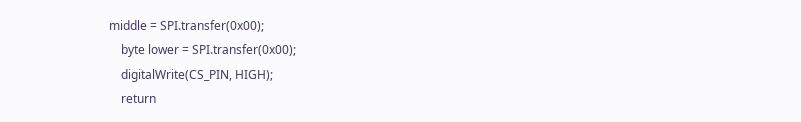middle = SPI.transfer(0x00);
    byte lower = SPI.transfer(0x00);
    digitalWrite(CS_PIN, HIGH);
    return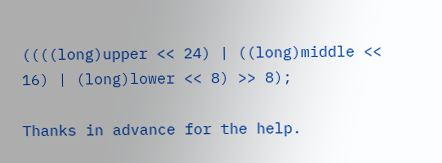((((long)upper << 24) | ((long)middle << 16) | (long)lower << 8) >> 8);

Thanks in advance for the help.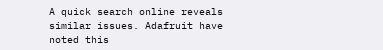A quick search online reveals similar issues. Adafruit have noted this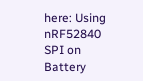here: Using nRF52840 SPI on Battery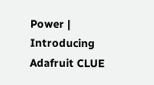Power | Introducing Adafruit CLUE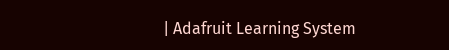| Adafruit Learning System